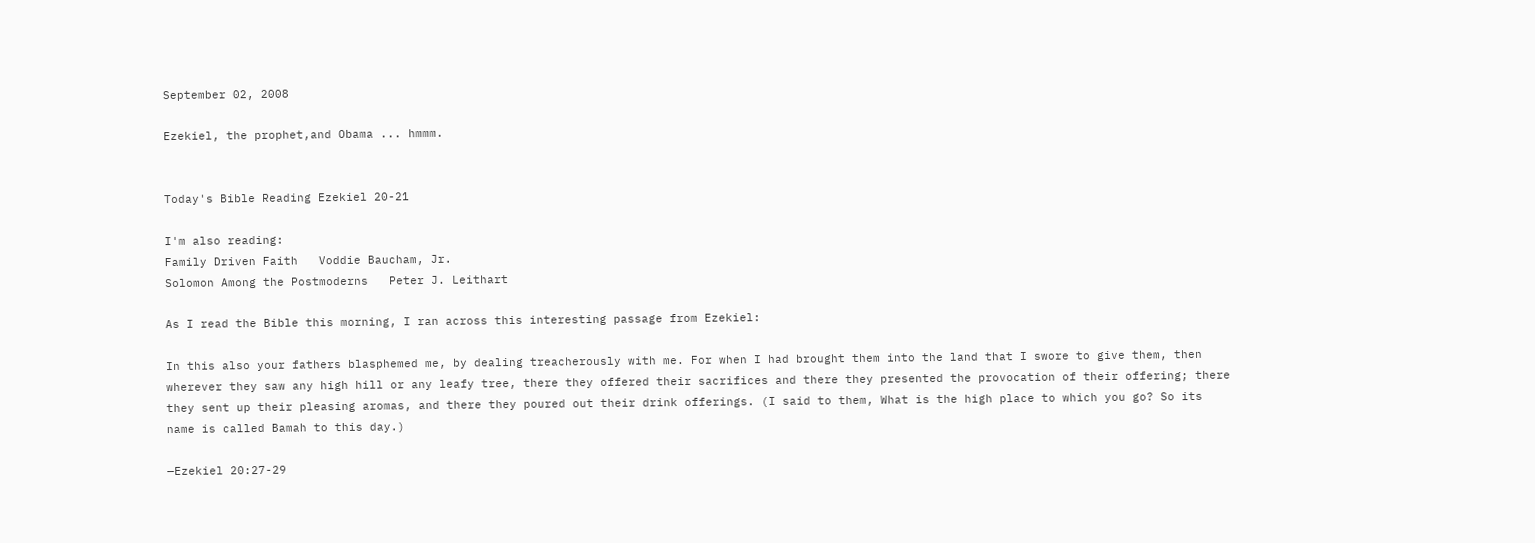September 02, 2008

Ezekiel, the prophet,and Obama ... hmmm.


Today's Bible Reading Ezekiel 20-21

I'm also reading:
Family Driven Faith   Voddie Baucham, Jr.
Solomon Among the Postmoderns   Peter J. Leithart

As I read the Bible this morning, I ran across this interesting passage from Ezekiel:

In this also your fathers blasphemed me, by dealing treacherously with me. For when I had brought them into the land that I swore to give them, then wherever they saw any high hill or any leafy tree, there they offered their sacrifices and there they presented the provocation of their offering; there they sent up their pleasing aromas, and there they poured out their drink offerings. (I said to them, What is the high place to which you go? So its name is called Bamah to this day.)

—Ezekiel 20:27-29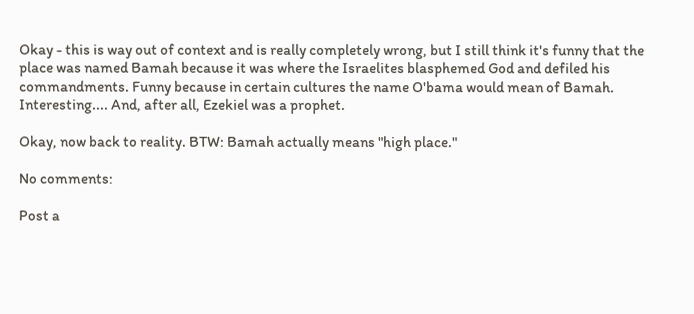Okay - this is way out of context and is really completely wrong, but I still think it's funny that the place was named Bamah because it was where the Israelites blasphemed God and defiled his commandments. Funny because in certain cultures the name O'bama would mean of Bamah. Interesting.... And, after all, Ezekiel was a prophet.

Okay, now back to reality. BTW: Bamah actually means "high place."

No comments:

Post a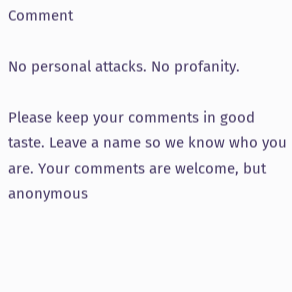Comment

No personal attacks. No profanity.

Please keep your comments in good taste. Leave a name so we know who you are. Your comments are welcome, but anonymous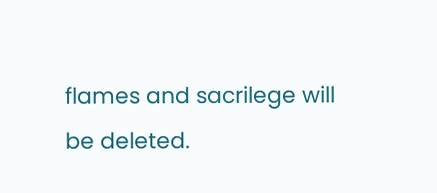flames and sacrilege will be deleted.